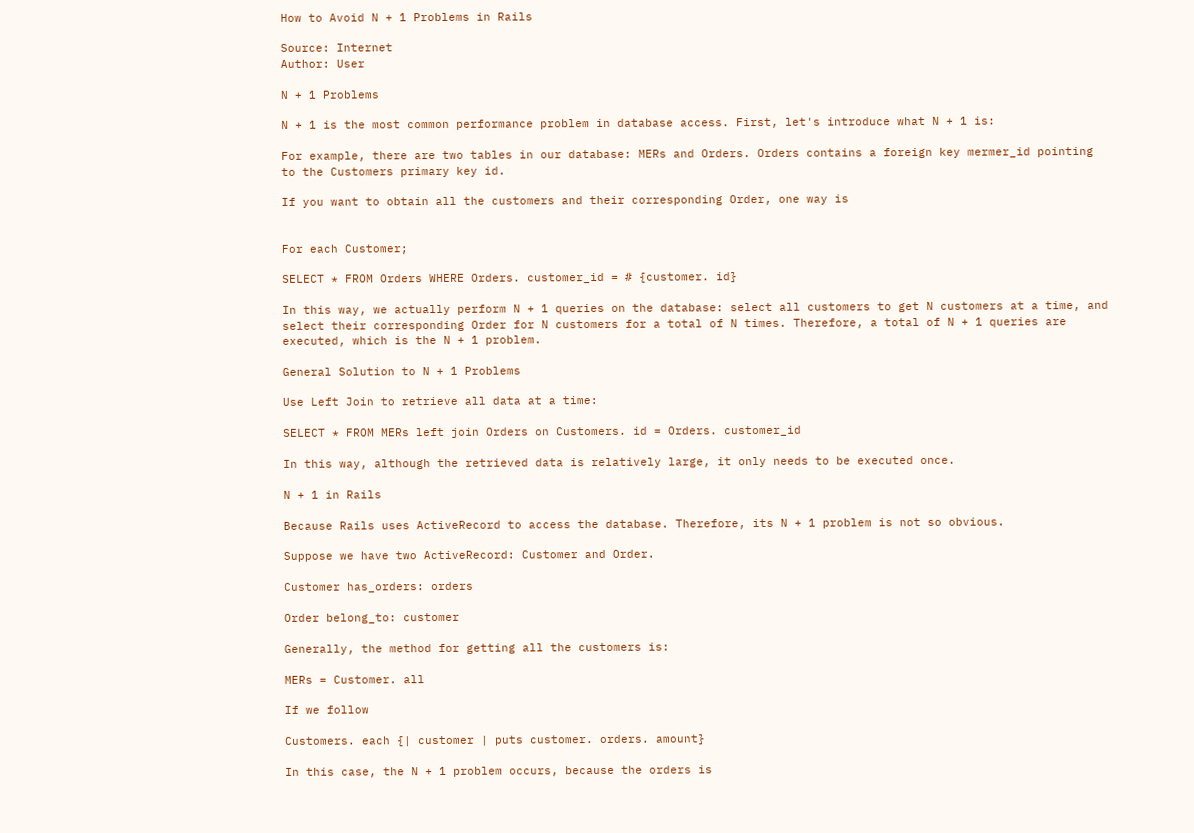How to Avoid N + 1 Problems in Rails

Source: Internet
Author: User

N + 1 Problems

N + 1 is the most common performance problem in database access. First, let's introduce what N + 1 is:

For example, there are two tables in our database: MERs and Orders. Orders contains a foreign key mermer_id pointing to the Customers primary key id.

If you want to obtain all the customers and their corresponding Order, one way is


For each Customer;

SELECT * FROM Orders WHERE Orders. customer_id = # {customer. id}

In this way, we actually perform N + 1 queries on the database: select all customers to get N customers at a time, and select their corresponding Order for N customers for a total of N times. Therefore, a total of N + 1 queries are executed, which is the N + 1 problem.

General Solution to N + 1 Problems

Use Left Join to retrieve all data at a time:

SELECT * FROM MERs left join Orders on Customers. id = Orders. customer_id

In this way, although the retrieved data is relatively large, it only needs to be executed once.

N + 1 in Rails

Because Rails uses ActiveRecord to access the database. Therefore, its N + 1 problem is not so obvious.

Suppose we have two ActiveRecord: Customer and Order.

Customer has_orders: orders

Order belong_to: customer

Generally, the method for getting all the customers is:

MERs = Customer. all

If we follow

Customers. each {| customer | puts customer. orders. amount}

In this case, the N + 1 problem occurs, because the orders is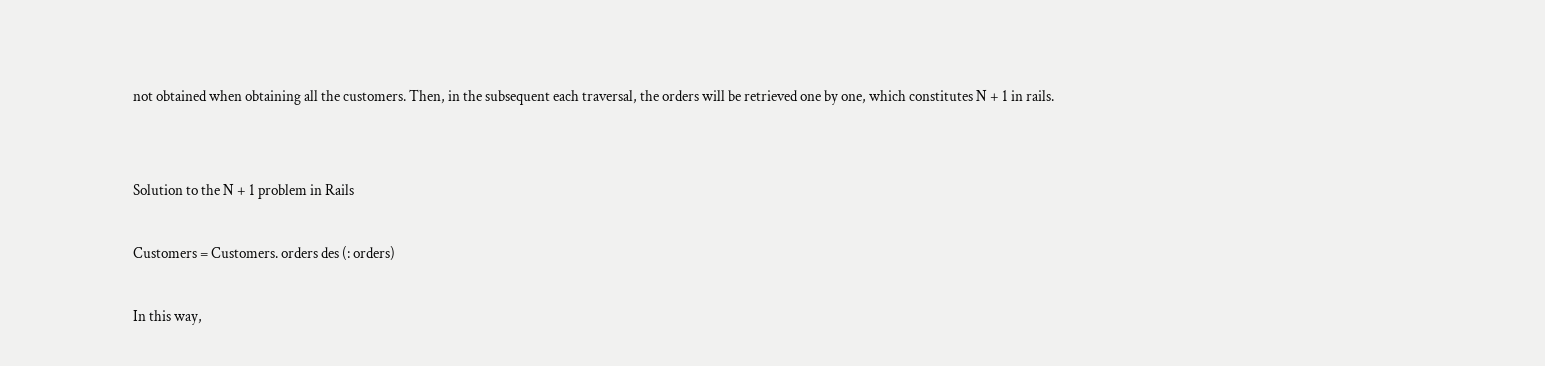not obtained when obtaining all the customers. Then, in the subsequent each traversal, the orders will be retrieved one by one, which constitutes N + 1 in rails.


Solution to the N + 1 problem in Rails

Customers = Customers. orders des (: orders)

In this way,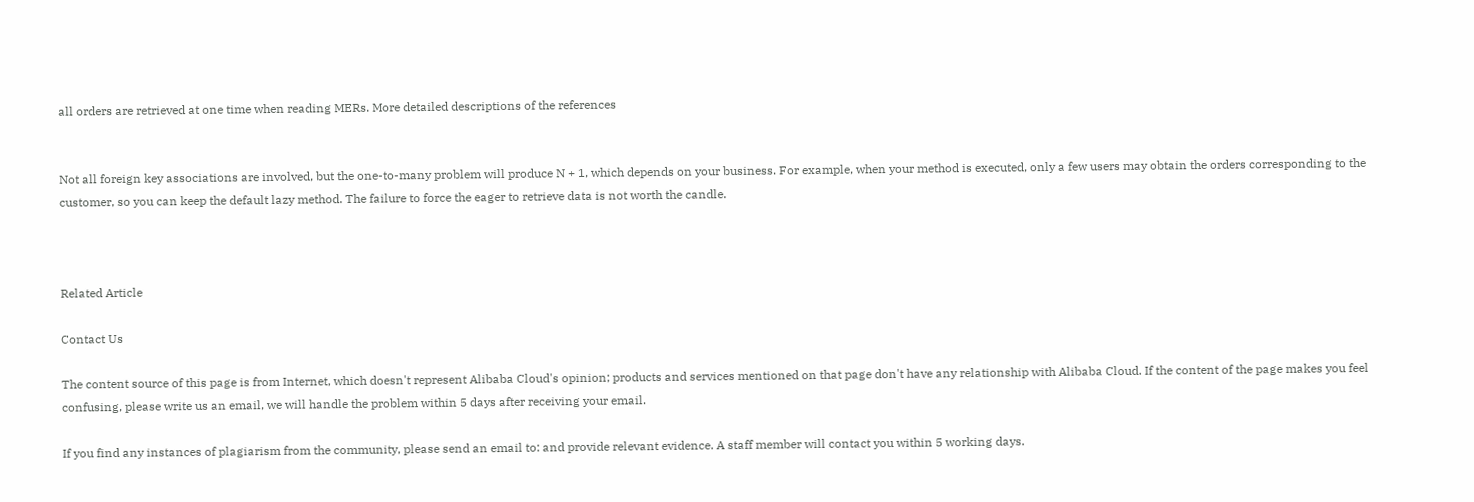all orders are retrieved at one time when reading MERs. More detailed descriptions of the references


Not all foreign key associations are involved, but the one-to-many problem will produce N + 1, which depends on your business. For example, when your method is executed, only a few users may obtain the orders corresponding to the customer, so you can keep the default lazy method. The failure to force the eager to retrieve data is not worth the candle.



Related Article

Contact Us

The content source of this page is from Internet, which doesn't represent Alibaba Cloud's opinion; products and services mentioned on that page don't have any relationship with Alibaba Cloud. If the content of the page makes you feel confusing, please write us an email, we will handle the problem within 5 days after receiving your email.

If you find any instances of plagiarism from the community, please send an email to: and provide relevant evidence. A staff member will contact you within 5 working days.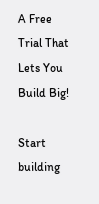A Free Trial That Lets You Build Big!

Start building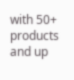with 50+ products and up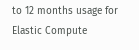to 12 months usage for Elastic Compute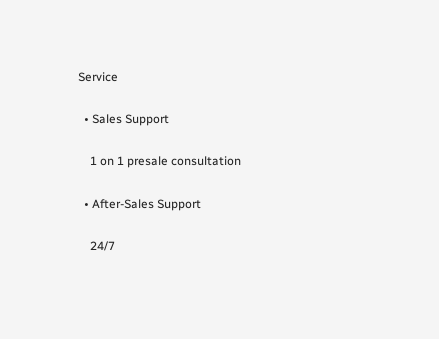Service

  • Sales Support

    1 on 1 presale consultation

  • After-Sales Support

    24/7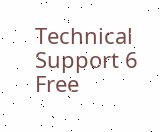Technical Support 6 Free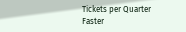Tickets per Quarter Faster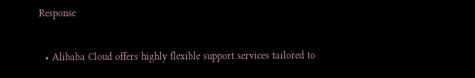Response

  • Alibaba Cloud offers highly flexible support services tailored to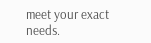meet your exact needs.